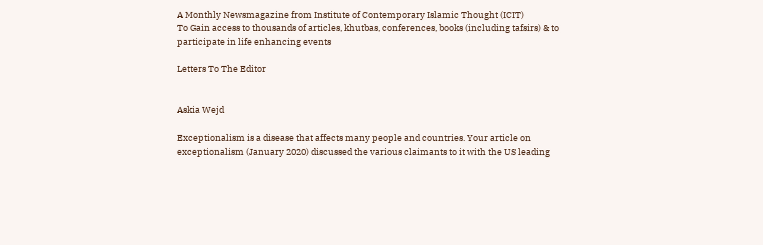A Monthly Newsmagazine from Institute of Contemporary Islamic Thought (ICIT)
To Gain access to thousands of articles, khutbas, conferences, books (including tafsirs) & to participate in life enhancing events

Letters To The Editor


Askia Wejd

Exceptionalism is a disease that affects many people and countries. Your article on exceptionalism (January 2020) discussed the various claimants to it with the US leading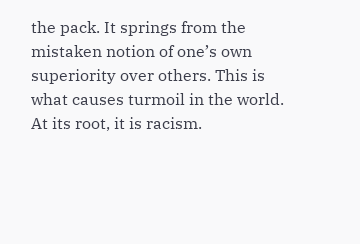the pack. It springs from the mistaken notion of one’s own superiority over others. This is what causes turmoil in the world. At its root, it is racism.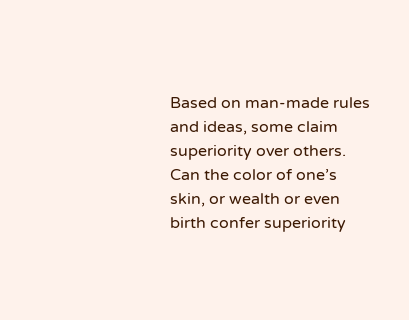Based on man-made rules and ideas, some claim superiority over others. Can the color of one’s skin, or wealth or even birth confer superiority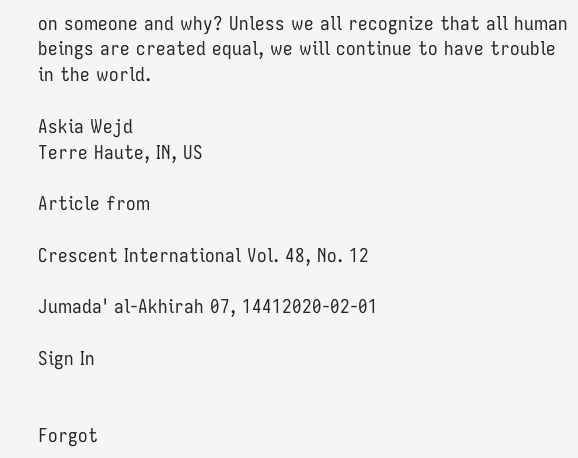on someone and why? Unless we all recognize that all human beings are created equal, we will continue to have trouble in the world.

Askia Wejd
Terre Haute, IN, US

Article from

Crescent International Vol. 48, No. 12

Jumada' al-Akhirah 07, 14412020-02-01

Sign In


Forgot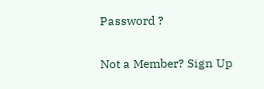Password ?


Not a Member? Sign Up